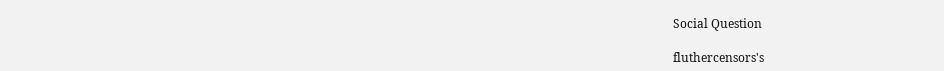Social Question

fluthercensors's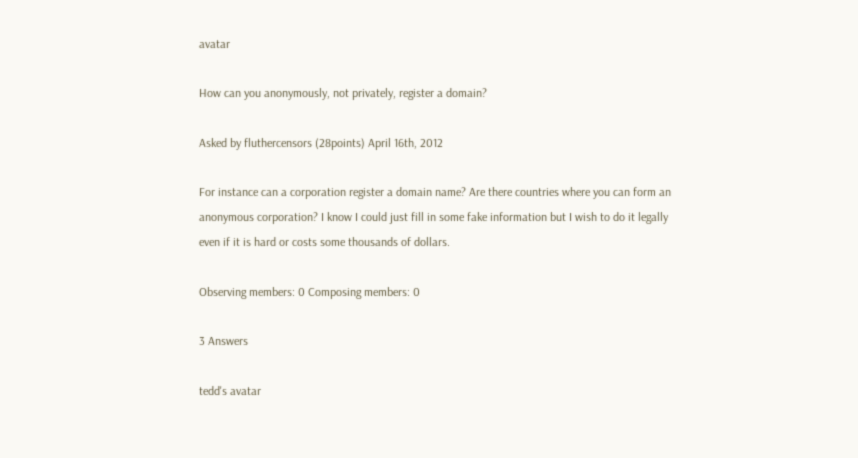avatar

How can you anonymously, not privately, register a domain?

Asked by fluthercensors (28points) April 16th, 2012

For instance can a corporation register a domain name? Are there countries where you can form an anonymous corporation? I know I could just fill in some fake information but I wish to do it legally even if it is hard or costs some thousands of dollars.

Observing members: 0 Composing members: 0

3 Answers

tedd's avatar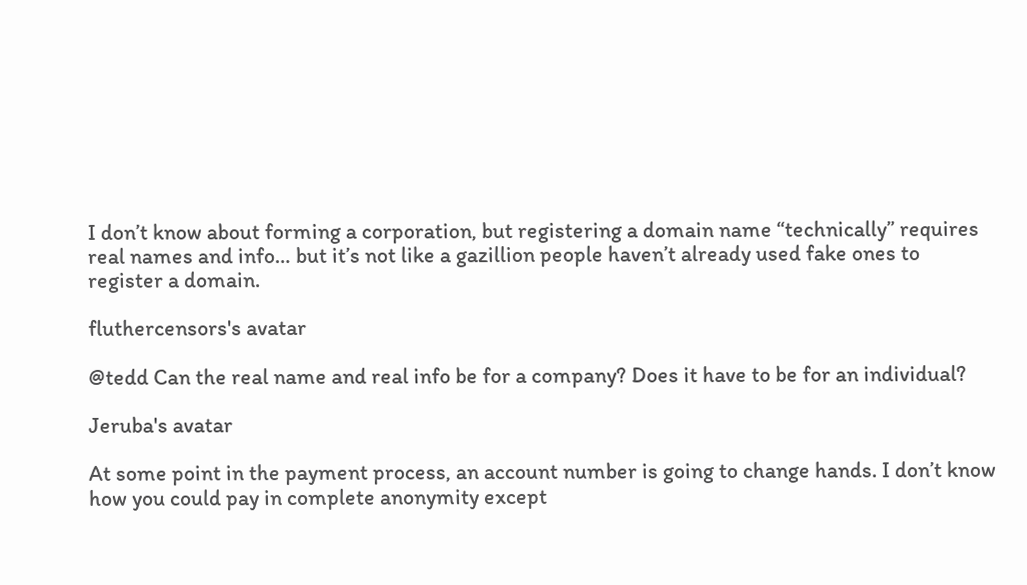I don’t know about forming a corporation, but registering a domain name “technically” requires real names and info… but it’s not like a gazillion people haven’t already used fake ones to register a domain.

fluthercensors's avatar

@tedd Can the real name and real info be for a company? Does it have to be for an individual?

Jeruba's avatar

At some point in the payment process, an account number is going to change hands. I don’t know how you could pay in complete anonymity except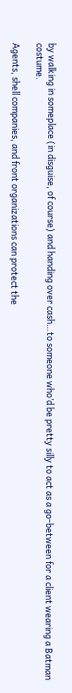by walking in someplace (in disguise, of course) and handing over cash…to someone who’d be pretty silly to act as a go-between for a client wearing a Batman costume.

Agents, shell companies, and front organizations can protect the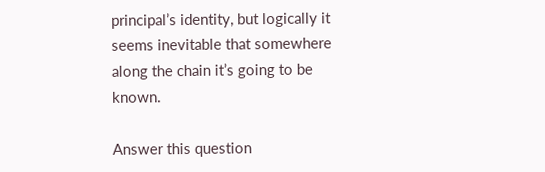principal’s identity, but logically it seems inevitable that somewhere along the chain it’s going to be known.

Answer this question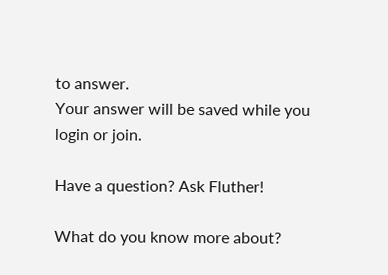to answer.
Your answer will be saved while you login or join.

Have a question? Ask Fluther!

What do you know more about?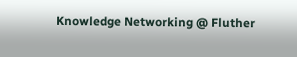Knowledge Networking @ Fluther